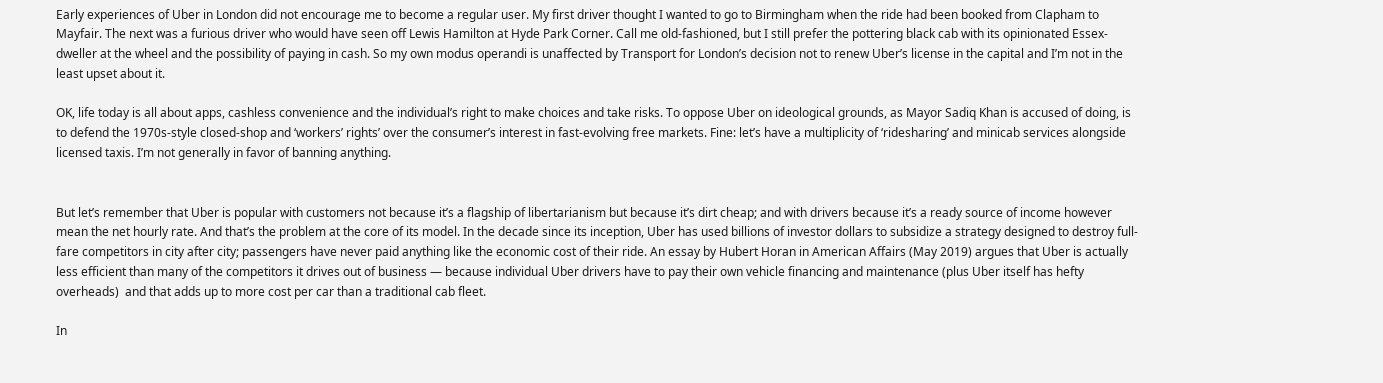Early experiences of Uber in London did not encourage me to become a regular user. My first driver thought I wanted to go to Birmingham when the ride had been booked from Clapham to Mayfair. The next was a furious driver who would have seen off Lewis Hamilton at Hyde Park Corner. Call me old-fashioned, but I still prefer the pottering black cab with its opinionated Essex-dweller at the wheel and the possibility of paying in cash. So my own modus operandi is unaffected by Transport for London’s decision not to renew Uber’s license in the capital and I’m not in the least upset about it.

OK, life today is all about apps, cashless convenience and the individual’s right to make choices and take risks. To oppose Uber on ideological grounds, as Mayor Sadiq Khan is accused of doing, is to defend the 1970s-style closed-shop and ‘workers’ rights’ over the consumer’s interest in fast-evolving free markets. Fine: let’s have a multiplicity of ‘ridesharing’ and minicab services alongside licensed taxis. I’m not generally in favor of banning anything.


But let’s remember that Uber is popular with customers not because it’s a flagship of libertarianism but because it’s dirt cheap; and with drivers because it’s a ready source of income however mean the net hourly rate. And that’s the problem at the core of its model. In the decade since its inception, Uber has used billions of investor dollars to subsidize a strategy designed to destroy full-fare competitors in city after city; passengers have never paid anything like the economic cost of their ride. An essay by Hubert Horan in American Affairs (May 2019) argues that Uber is actually less efficient than many of the competitors it drives out of business — because individual Uber drivers have to pay their own vehicle financing and maintenance (plus Uber itself has hefty overheads)  and that adds up to more cost per car than a traditional cab fleet.

In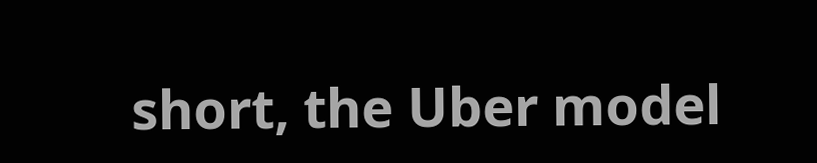short, the Uber model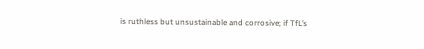is ruthless but unsustainable and corrosive; if TfL’s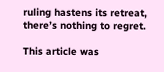ruling hastens its retreat, there’s nothing to regret.

This article was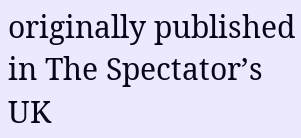originally published in The Spectator’s UK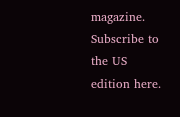magazine. Subscribe to the US edition here.